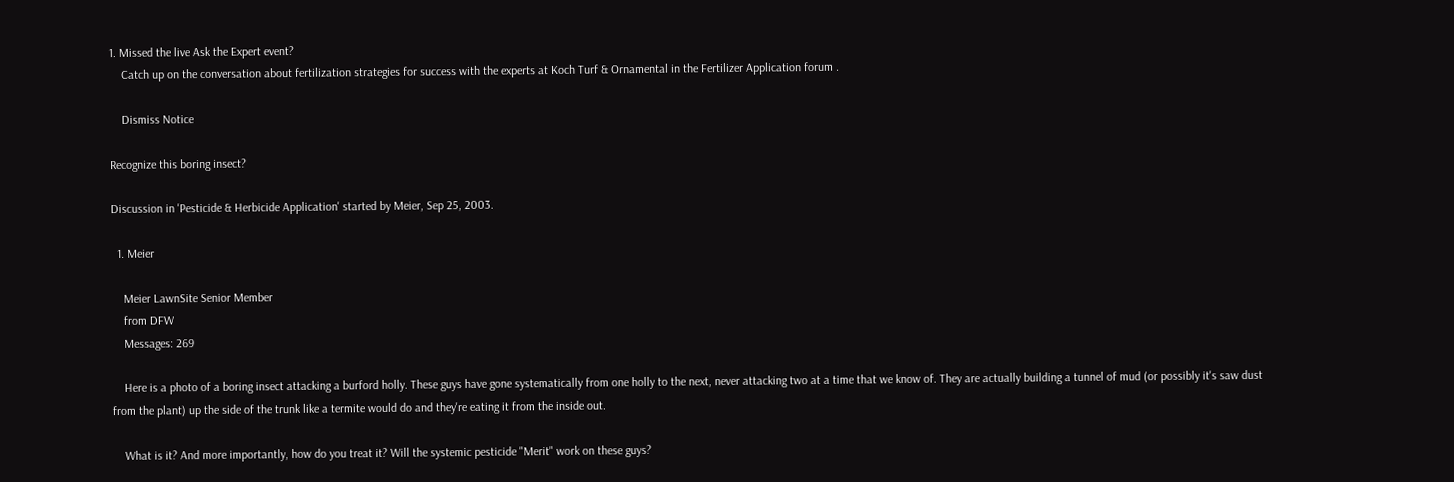1. Missed the live Ask the Expert event?
    Catch up on the conversation about fertilization strategies for success with the experts at Koch Turf & Ornamental in the Fertilizer Application forum .

    Dismiss Notice

Recognize this boring insect?

Discussion in 'Pesticide & Herbicide Application' started by Meier, Sep 25, 2003.

  1. Meier

    Meier LawnSite Senior Member
    from DFW
    Messages: 269

    Here is a photo of a boring insect attacking a burford holly. These guys have gone systematically from one holly to the next, never attacking two at a time that we know of. They are actually building a tunnel of mud (or possibly it's saw dust from the plant) up the side of the trunk like a termite would do and they're eating it from the inside out.

    What is it? And more importantly, how do you treat it? Will the systemic pesticide "Merit" work on these guys?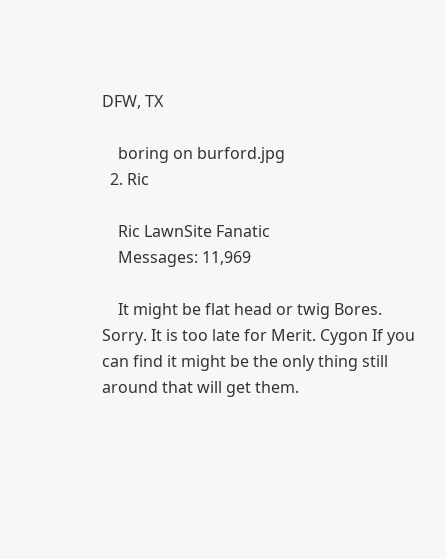DFW, TX

    boring on burford.jpg
  2. Ric

    Ric LawnSite Fanatic
    Messages: 11,969

    It might be flat head or twig Bores. Sorry. It is too late for Merit. Cygon If you can find it might be the only thing still around that will get them.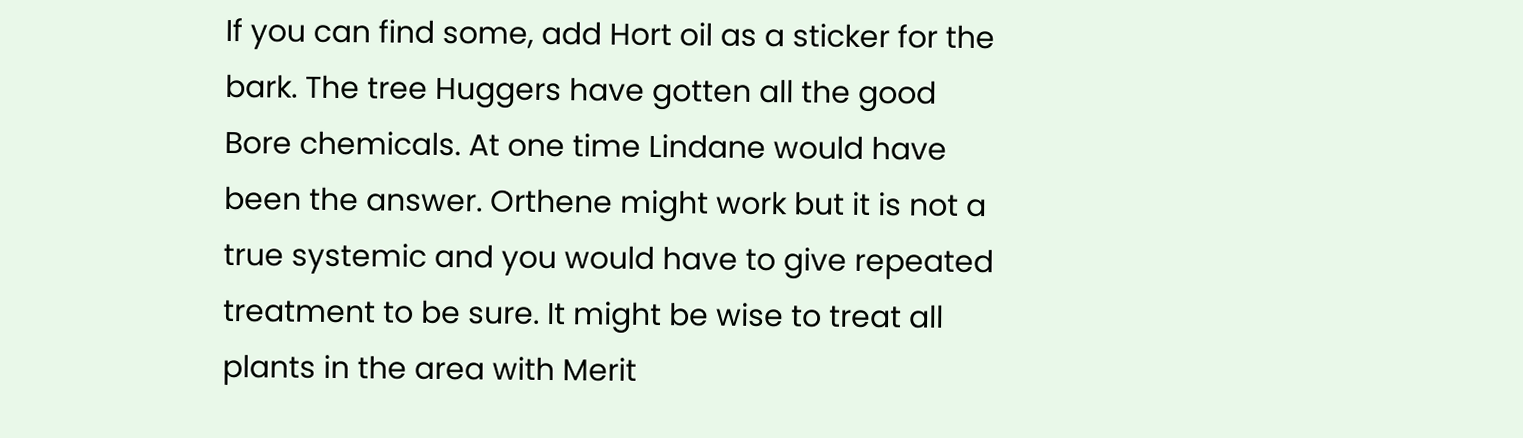If you can find some, add Hort oil as a sticker for the bark. The tree Huggers have gotten all the good Bore chemicals. At one time Lindane would have been the answer. Orthene might work but it is not a true systemic and you would have to give repeated treatment to be sure. It might be wise to treat all plants in the area with Merit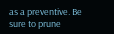as a preventive. Be sure to prune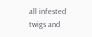all infested twigs and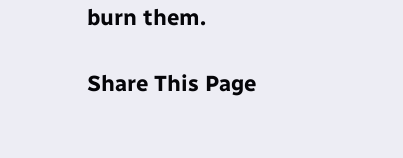burn them.

Share This Page